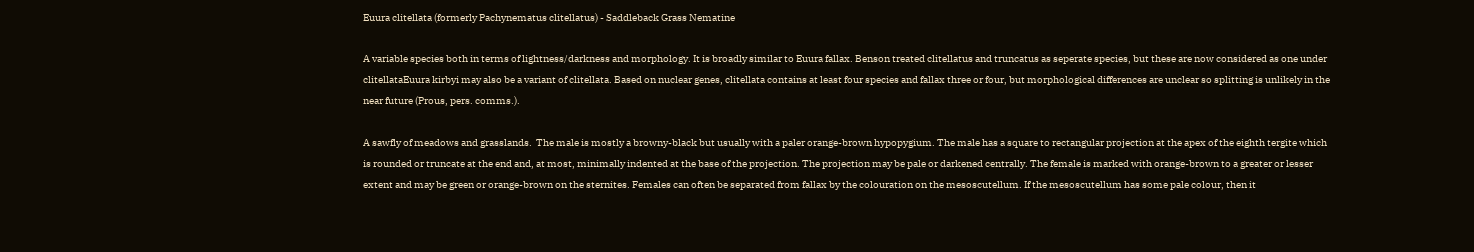Euura clitellata (formerly Pachynematus clitellatus) - Saddleback Grass Nematine

A variable species both in terms of lightness/darkness and morphology. It is broadly similar to Euura fallax. Benson treated clitellatus and truncatus as seperate species, but these are now considered as one under clitellataEuura kirbyi may also be a variant of clitellata. Based on nuclear genes, clitellata contains at least four species and fallax three or four, but morphological differences are unclear so splitting is unlikely in the near future (Prous, pers. comms.).

A sawfly of meadows and grasslands.  The male is mostly a browny-black but usually with a paler orange-brown hypopygium. The male has a square to rectangular projection at the apex of the eighth tergite which is rounded or truncate at the end and, at most, minimally indented at the base of the projection. The projection may be pale or darkened centrally. The female is marked with orange-brown to a greater or lesser extent and may be green or orange-brown on the sternites. Females can often be separated from fallax by the colouration on the mesoscutellum. If the mesoscutellum has some pale colour, then it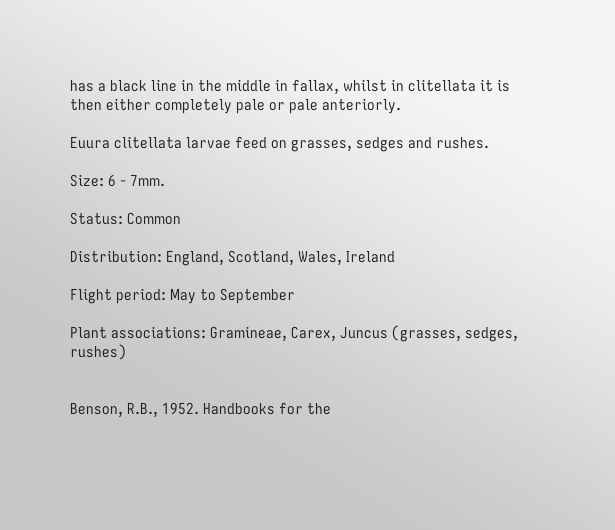has a black line in the middle in fallax, whilst in clitellata it is then either completely pale or pale anteriorly.

Euura clitellata larvae feed on grasses, sedges and rushes.

Size: 6 - 7mm.

Status: Common

Distribution: England, Scotland, Wales, Ireland

Flight period: May to September

Plant associations: Gramineae, Carex, Juncus (grasses, sedges, rushes)


Benson, R.B., 1952. Handbooks for the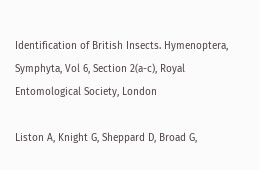Identification of British Insects. Hymenoptera, Symphyta, Vol 6, Section 2(a-c), Royal Entomological Society, London

Liston A, Knight G, Sheppard D, Broad G,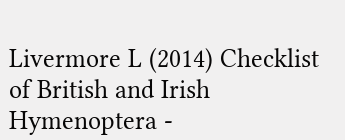Livermore L (2014) Checklist of British and Irish Hymenoptera -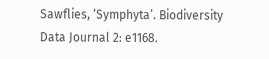Sawflies, ‘Symphyta’. Biodiversity Data Journal 2: e1168.